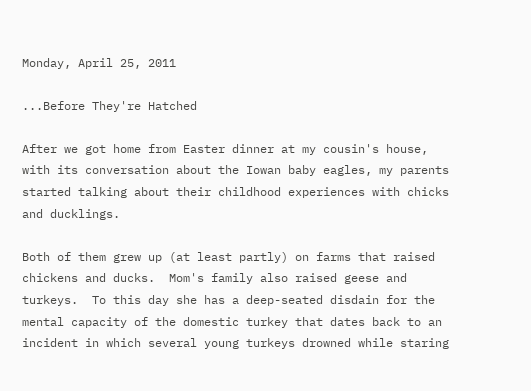Monday, April 25, 2011

...Before They're Hatched

After we got home from Easter dinner at my cousin's house, with its conversation about the Iowan baby eagles, my parents started talking about their childhood experiences with chicks and ducklings.

Both of them grew up (at least partly) on farms that raised chickens and ducks.  Mom's family also raised geese and turkeys.  To this day she has a deep-seated disdain for the mental capacity of the domestic turkey that dates back to an incident in which several young turkeys drowned while staring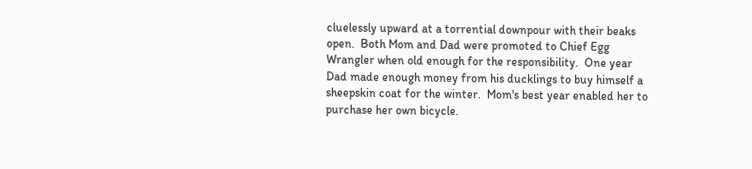cluelessly upward at a torrential downpour with their beaks open.  Both Mom and Dad were promoted to Chief Egg Wrangler when old enough for the responsibility.  One year Dad made enough money from his ducklings to buy himself a sheepskin coat for the winter.  Mom's best year enabled her to purchase her own bicycle.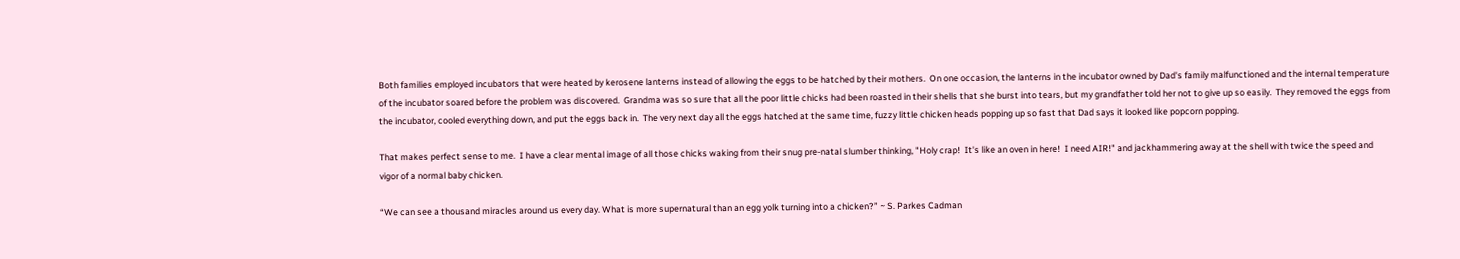Both families employed incubators that were heated by kerosene lanterns instead of allowing the eggs to be hatched by their mothers.  On one occasion, the lanterns in the incubator owned by Dad's family malfunctioned and the internal temperature of the incubator soared before the problem was discovered.  Grandma was so sure that all the poor little chicks had been roasted in their shells that she burst into tears, but my grandfather told her not to give up so easily.  They removed the eggs from the incubator, cooled everything down, and put the eggs back in.  The very next day all the eggs hatched at the same time, fuzzy little chicken heads popping up so fast that Dad says it looked like popcorn popping.

That makes perfect sense to me.  I have a clear mental image of all those chicks waking from their snug pre-natal slumber thinking, "Holy crap!  It's like an oven in here!  I need AIR!" and jackhammering away at the shell with twice the speed and vigor of a normal baby chicken.

“We can see a thousand miracles around us every day. What is more supernatural than an egg yolk turning into a chicken?” ~ S. Parkes Cadman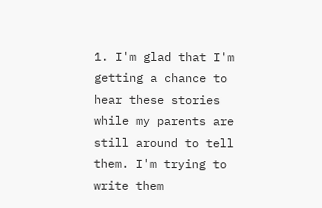1. I'm glad that I'm getting a chance to hear these stories while my parents are still around to tell them. I'm trying to write them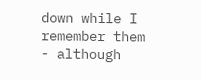down while I remember them - although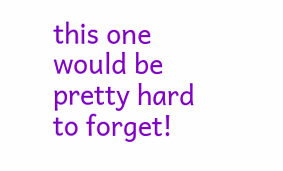this one would be pretty hard to forget!